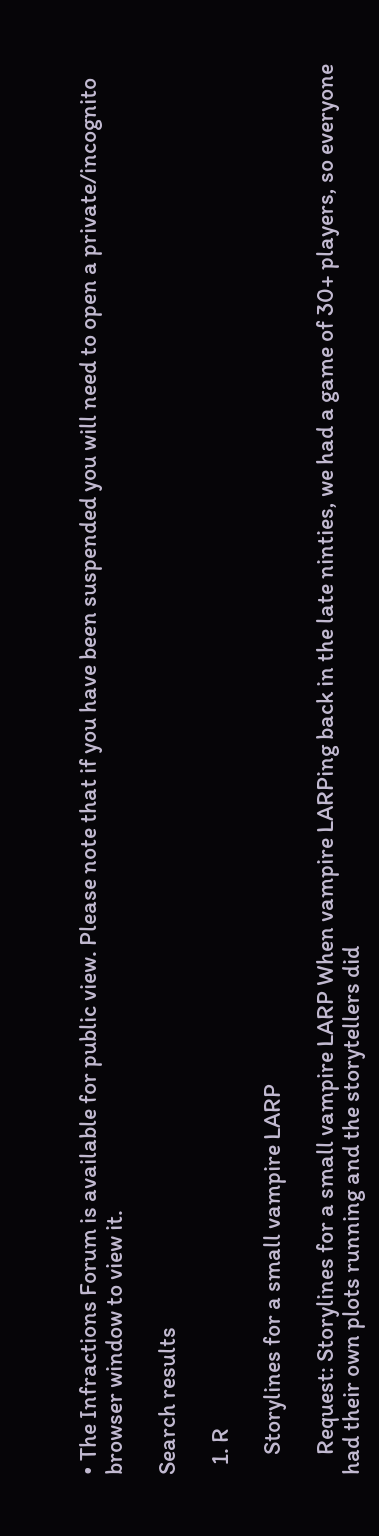• The Infractions Forum is available for public view. Please note that if you have been suspended you will need to open a private/incognito browser window to view it.

Search results

  1. R

    Storylines for a small vampire LARP

    Request: Storylines for a small vampire LARP When vampire LARPing back in the late ninties, we had a game of 30+ players, so everyone had their own plots running and the storytellers did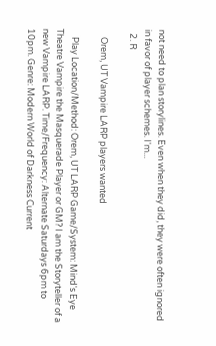not need to plan storylines. Even when they did, they were often ignored in favor of player schemes. I'm...
  2. R

    Orem, UT Vampire LARP players wanted

    Play Location/Method: Orem, UT LARP Game/System: Mind's Eye Theatre Vampire the Masquerade Player or GM? I am the Storyteller of a new Vampire LARP. Time/Frequency: Alternate Saturdays 6pm to 10pm. Genre: Modern World of Darkness Current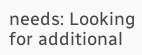needs: Looking for additional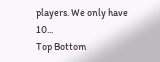players. We only have 10...
Top Bottom